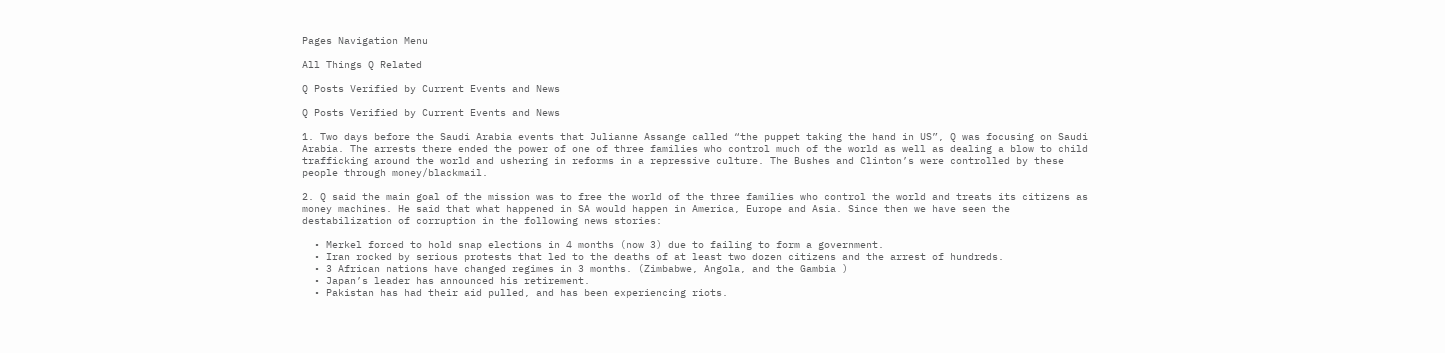Pages Navigation Menu

All Things Q Related

Q Posts Verified by Current Events and News

Q Posts Verified by Current Events and News

1. Two days before the Saudi Arabia events that Julianne Assange called “the puppet taking the hand in US”, Q was focusing on Saudi Arabia. The arrests there ended the power of one of three families who control much of the world as well as dealing a blow to child trafficking around the world and ushering in reforms in a repressive culture. The Bushes and Clinton’s were controlled by these people through money/blackmail.

2. Q said the main goal of the mission was to free the world of the three families who control the world and treats its citizens as money machines. He said that what happened in SA would happen in America, Europe and Asia. Since then we have seen the destabilization of corruption in the following news stories:

  • Merkel forced to hold snap elections in 4 months (now 3) due to failing to form a government.
  • Iran rocked by serious protests that led to the deaths of at least two dozen citizens and the arrest of hundreds.
  • 3 African nations have changed regimes in 3 months. (Zimbabwe, Angola, and the Gambia )
  • Japan’s leader has announced his retirement.
  • Pakistan has had their aid pulled, and has been experiencing riots.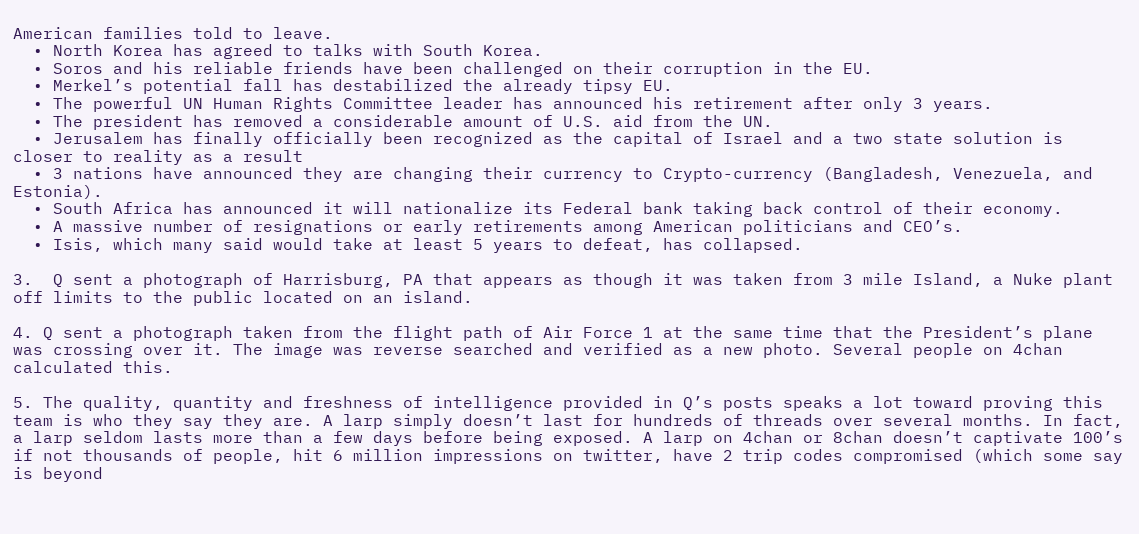American families told to leave.
  • North Korea has agreed to talks with South Korea.
  • Soros and his reliable friends have been challenged on their corruption in the EU.
  • Merkel’s potential fall has destabilized the already tipsy EU.
  • The powerful UN Human Rights Committee leader has announced his retirement after only 3 years.
  • The president has removed a considerable amount of U.S. aid from the UN.
  • Jerusalem has finally officially been recognized as the capital of Israel and a two state solution is closer to reality as a result
  • 3 nations have announced they are changing their currency to Crypto-currency (Bangladesh, Venezuela, and Estonia).
  • South Africa has announced it will nationalize its Federal bank taking back control of their economy.
  • A massive number of resignations or early retirements among American politicians and CEO’s.
  • Isis, which many said would take at least 5 years to defeat, has collapsed.

3.  Q sent a photograph of Harrisburg, PA that appears as though it was taken from 3 mile Island, a Nuke plant off limits to the public located on an island.

4. Q sent a photograph taken from the flight path of Air Force 1 at the same time that the President’s plane was crossing over it. The image was reverse searched and verified as a new photo. Several people on 4chan calculated this.

5. The quality, quantity and freshness of intelligence provided in Q’s posts speaks a lot toward proving this team is who they say they are. A larp simply doesn’t last for hundreds of threads over several months. In fact, a larp seldom lasts more than a few days before being exposed. A larp on 4chan or 8chan doesn’t captivate 100’s if not thousands of people, hit 6 million impressions on twitter, have 2 trip codes compromised (which some say is beyond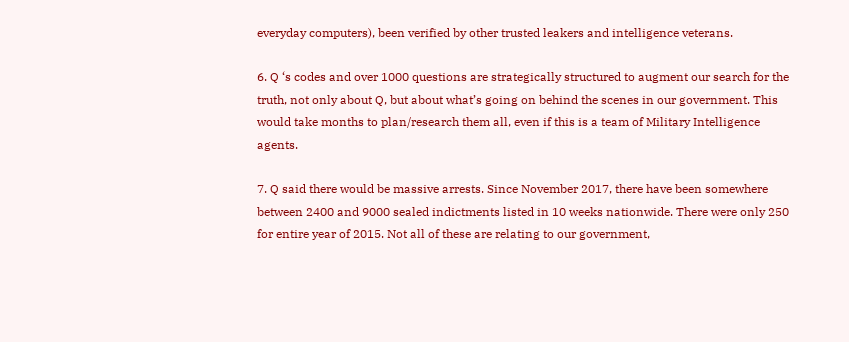everyday computers), been verified by other trusted leakers and intelligence veterans.

6. Q ‘s codes and over 1000 questions are strategically structured to augment our search for the truth, not only about Q, but about what’s going on behind the scenes in our government. This would take months to plan/research them all, even if this is a team of Military Intelligence agents.

7. Q said there would be massive arrests. Since November 2017, there have been somewhere between 2400 and 9000 sealed indictments listed in 10 weeks nationwide. There were only 250 for entire year of 2015. Not all of these are relating to our government,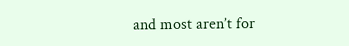and most aren’t for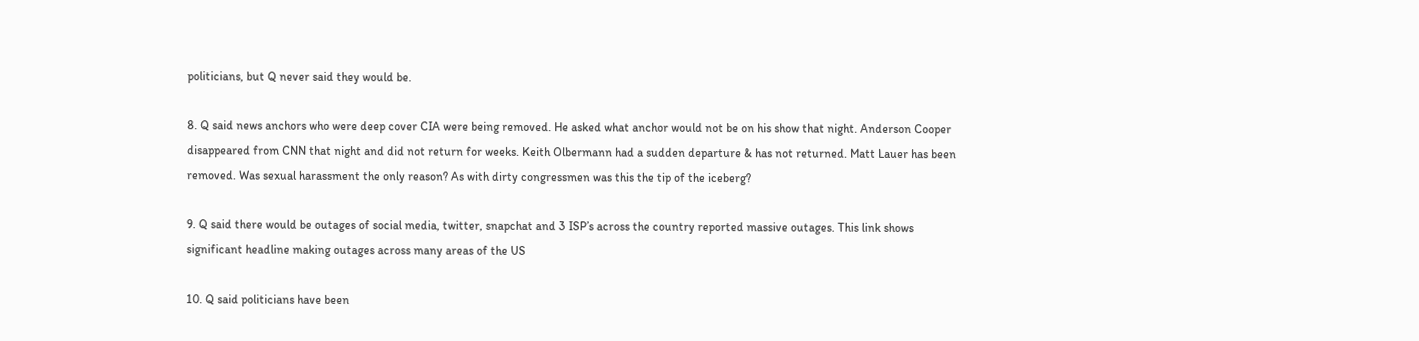politicians, but Q never said they would be.

8. Q said news anchors who were deep cover CIA were being removed. He asked what anchor would not be on his show that night. Anderson Cooper disappeared from CNN that night and did not return for weeks. Keith Olbermann had a sudden departure & has not returned. Matt Lauer has been removed. Was sexual harassment the only reason? As with dirty congressmen was this the tip of the iceberg?

9. Q said there would be outages of social media, twitter, snapchat and 3 ISP’s across the country reported massive outages. This link shows significant headline making outages across many areas of the US

10. Q said politicians have been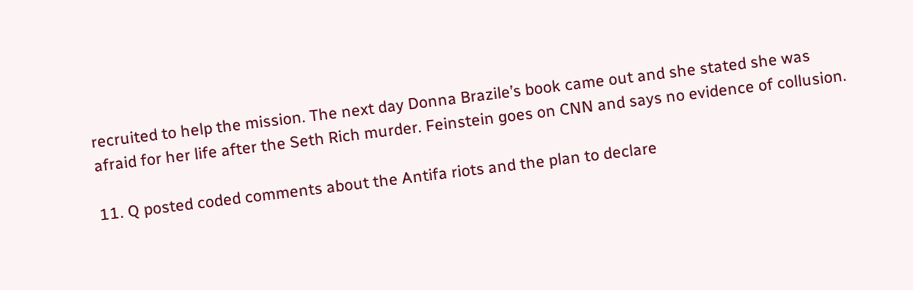recruited to help the mission. The next day Donna Brazile’s book came out and she stated she was afraid for her life after the Seth Rich murder. Feinstein goes on CNN and says no evidence of collusion.

11. Q posted coded comments about the Antifa riots and the plan to declare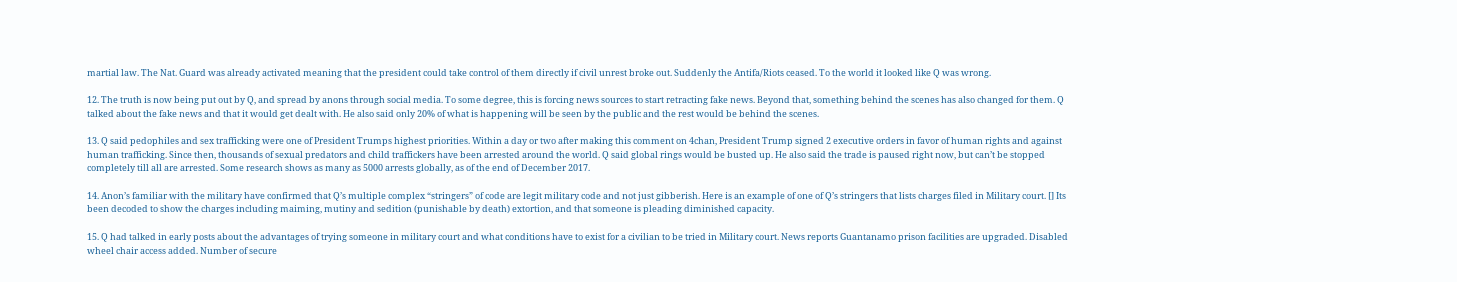martial law. The Nat. Guard was already activated meaning that the president could take control of them directly if civil unrest broke out. Suddenly the Antifa/Riots ceased. To the world it looked like Q was wrong.

12. The truth is now being put out by Q, and spread by anons through social media. To some degree, this is forcing news sources to start retracting fake news. Beyond that, something behind the scenes has also changed for them. Q talked about the fake news and that it would get dealt with. He also said only 20% of what is happening will be seen by the public and the rest would be behind the scenes.

13. Q said pedophiles and sex trafficking were one of President Trumps highest priorities. Within a day or two after making this comment on 4chan, President Trump signed 2 executive orders in favor of human rights and against human trafficking. Since then, thousands of sexual predators and child traffickers have been arrested around the world. Q said global rings would be busted up. He also said the trade is paused right now, but can’t be stopped completely till all are arrested. Some research shows as many as 5000 arrests globally, as of the end of December 2017.

14. Anon’s familiar with the military have confirmed that Q’s multiple complex “stringers” of code are legit military code and not just gibberish. Here is an example of one of Q’s stringers that lists charges filed in Military court. [] Its been decoded to show the charges including maiming, mutiny and sedition (punishable by death) extortion, and that someone is pleading diminished capacity.

15. Q had talked in early posts about the advantages of trying someone in military court and what conditions have to exist for a civilian to be tried in Military court. News reports Guantanamo prison facilities are upgraded. Disabled wheel chair access added. Number of secure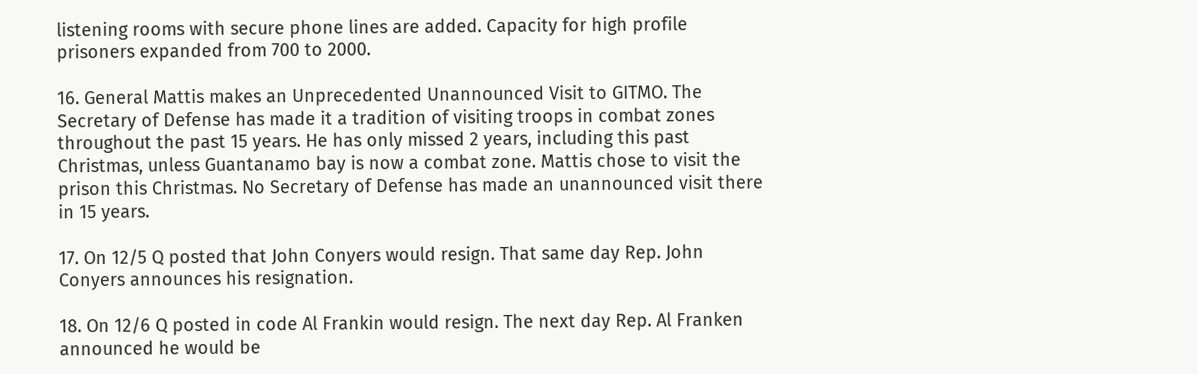listening rooms with secure phone lines are added. Capacity for high profile prisoners expanded from 700 to 2000.

16. General Mattis makes an Unprecedented Unannounced Visit to GITMO. The Secretary of Defense has made it a tradition of visiting troops in combat zones throughout the past 15 years. He has only missed 2 years, including this past Christmas, unless Guantanamo bay is now a combat zone. Mattis chose to visit the prison this Christmas. No Secretary of Defense has made an unannounced visit there in 15 years.

17. On 12/5 Q posted that John Conyers would resign. That same day Rep. John Conyers announces his resignation.

18. On 12/6 Q posted in code Al Frankin would resign. The next day Rep. Al Franken announced he would be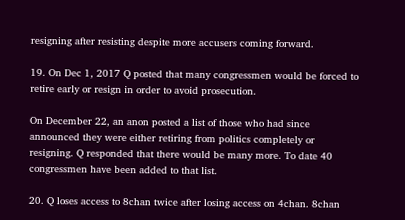resigning after resisting despite more accusers coming forward.

19. On Dec 1, 2017 Q posted that many congressmen would be forced to retire early or resign in order to avoid prosecution.

On December 22, an anon posted a list of those who had since announced they were either retiring from politics completely or resigning. Q responded that there would be many more. To date 40 congressmen have been added to that list.

20. Q loses access to 8chan twice after losing access on 4chan. 8chan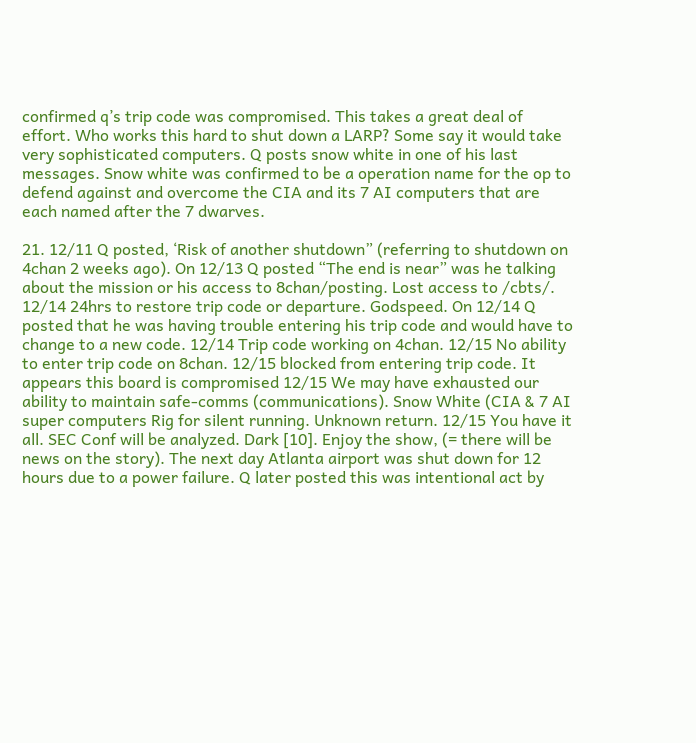confirmed q’s trip code was compromised. This takes a great deal of effort. Who works this hard to shut down a LARP? Some say it would take very sophisticated computers. Q posts snow white in one of his last messages. Snow white was confirmed to be a operation name for the op to defend against and overcome the CIA and its 7 AI computers that are each named after the 7 dwarves.

21. 12/11 Q posted, ‘Risk of another shutdown” (referring to shutdown on 4chan 2 weeks ago). On 12/13 Q posted “The end is near” was he talking about the mission or his access to 8chan/posting. Lost access to /cbts/. 12/14 24hrs to restore trip code or departure. Godspeed. On 12/14 Q posted that he was having trouble entering his trip code and would have to change to a new code. 12/14 Trip code working on 4chan. 12/15 No ability to enter trip code on 8chan. 12/15 blocked from entering trip code. It appears this board is compromised 12/15 We may have exhausted our ability to maintain safe-comms (communications). Snow White (CIA & 7 AI super computers Rig for silent running. Unknown return. 12/15 You have it all. SEC Conf will be analyzed. Dark [10]. Enjoy the show, (= there will be news on the story). The next day Atlanta airport was shut down for 12 hours due to a power failure. Q later posted this was intentional act by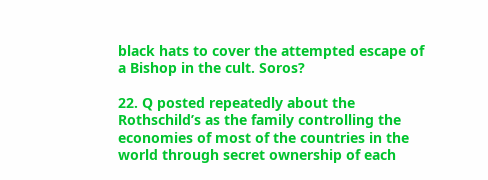black hats to cover the attempted escape of a Bishop in the cult. Soros?

22. Q posted repeatedly about the Rothschild’s as the family controlling the economies of most of the countries in the world through secret ownership of each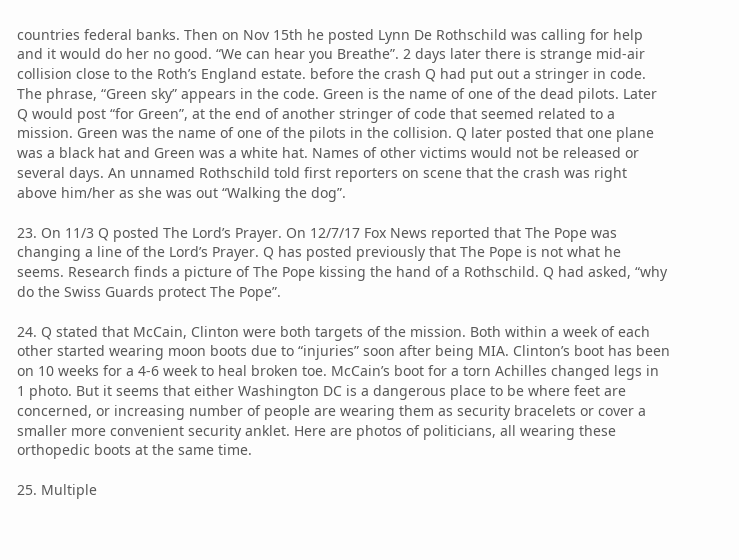countries federal banks. Then on Nov 15th he posted Lynn De Rothschild was calling for help and it would do her no good. “We can hear you Breathe”. 2 days later there is strange mid-air collision close to the Roth’s England estate. before the crash Q had put out a stringer in code. The phrase, “Green sky” appears in the code. Green is the name of one of the dead pilots. Later Q would post “for Green”, at the end of another stringer of code that seemed related to a mission. Green was the name of one of the pilots in the collision. Q later posted that one plane was a black hat and Green was a white hat. Names of other victims would not be released or several days. An unnamed Rothschild told first reporters on scene that the crash was right above him/her as she was out “Walking the dog”.

23. On 11/3 Q posted The Lord’s Prayer. On 12/7/17 Fox News reported that The Pope was changing a line of the Lord’s Prayer. Q has posted previously that The Pope is not what he seems. Research finds a picture of The Pope kissing the hand of a Rothschild. Q had asked, “why do the Swiss Guards protect The Pope”.

24. Q stated that McCain, Clinton were both targets of the mission. Both within a week of each other started wearing moon boots due to “injuries” soon after being MIA. Clinton’s boot has been on 10 weeks for a 4-6 week to heal broken toe. McCain’s boot for a torn Achilles changed legs in 1 photo. But it seems that either Washington DC is a dangerous place to be where feet are concerned, or increasing number of people are wearing them as security bracelets or cover a smaller more convenient security anklet. Here are photos of politicians, all wearing these orthopedic boots at the same time.

25. Multiple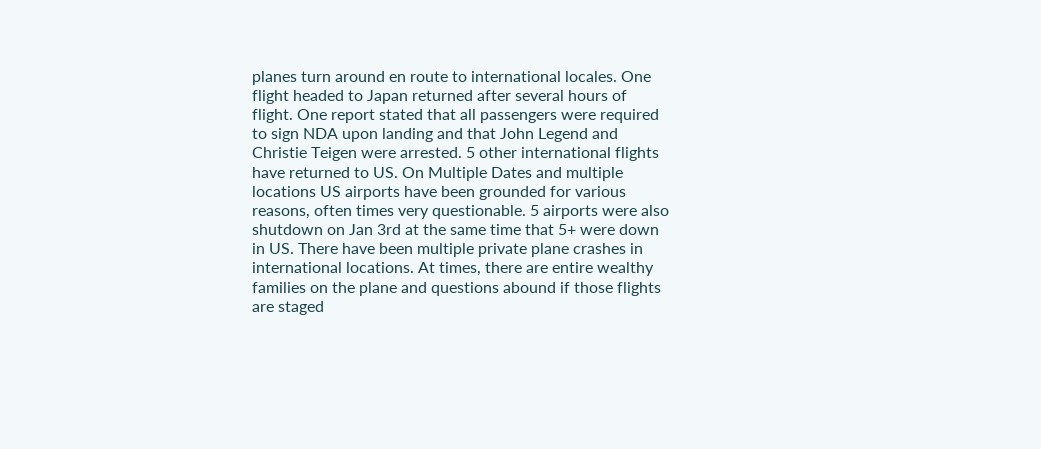planes turn around en route to international locales. One flight headed to Japan returned after several hours of flight. One report stated that all passengers were required to sign NDA upon landing and that John Legend and Christie Teigen were arrested. 5 other international flights have returned to US. On Multiple Dates and multiple locations US airports have been grounded for various reasons, often times very questionable. 5 airports were also shutdown on Jan 3rd at the same time that 5+ were down in US. There have been multiple private plane crashes in international locations. At times, there are entire wealthy families on the plane and questions abound if those flights are staged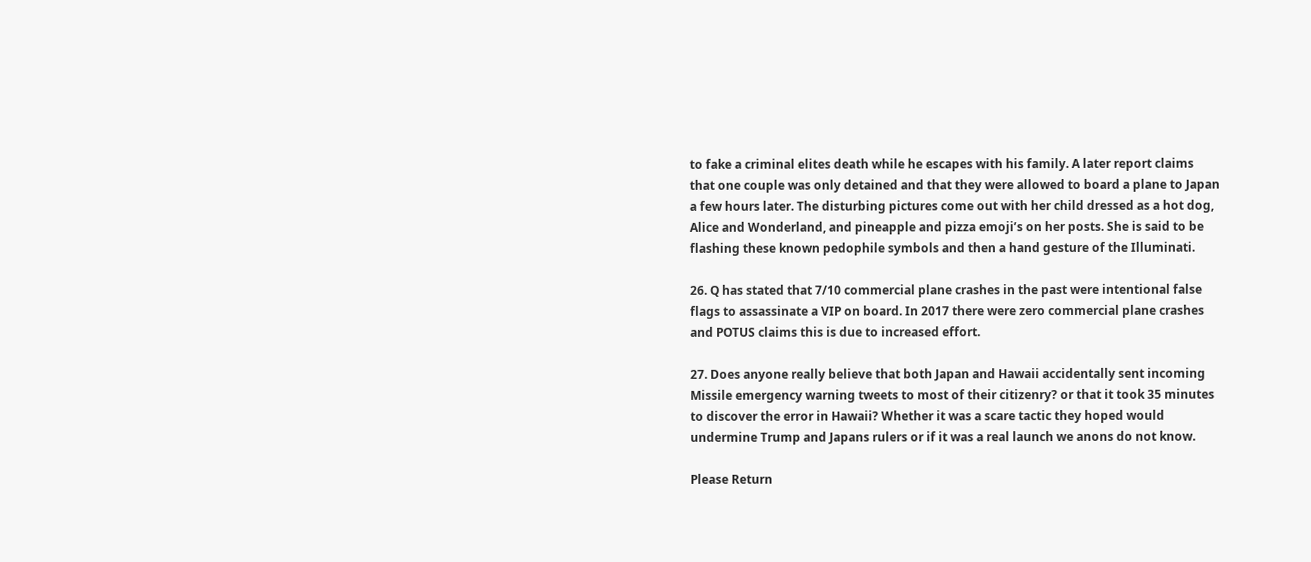to fake a criminal elites death while he escapes with his family. A later report claims that one couple was only detained and that they were allowed to board a plane to Japan a few hours later. The disturbing pictures come out with her child dressed as a hot dog, Alice and Wonderland, and pineapple and pizza emoji’s on her posts. She is said to be flashing these known pedophile symbols and then a hand gesture of the Illuminati.

26. Q has stated that 7/10 commercial plane crashes in the past were intentional false flags to assassinate a VIP on board. In 2017 there were zero commercial plane crashes and POTUS claims this is due to increased effort.

27. Does anyone really believe that both Japan and Hawaii accidentally sent incoming Missile emergency warning tweets to most of their citizenry? or that it took 35 minutes to discover the error in Hawaii? Whether it was a scare tactic they hoped would undermine Trump and Japans rulers or if it was a real launch we anons do not know.

Please Return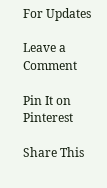For Updates

Leave a Comment

Pin It on Pinterest

Share This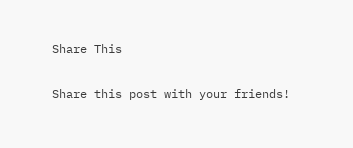Share This

Share this post with your friends!